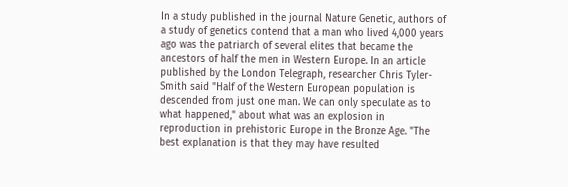In a study published in the journal Nature Genetic, authors of a study of genetics contend that a man who lived 4,000 years ago was the patriarch of several elites that became the ancestors of half the men in Western Europe. In an article published by the London Telegraph, researcher Chris Tyler-Smith said "Half of the Western European population is descended from just one man. We can only speculate as to what happened," about what was an explosion in reproduction in prehistoric Europe in the Bronze Age. "The best explanation is that they may have resulted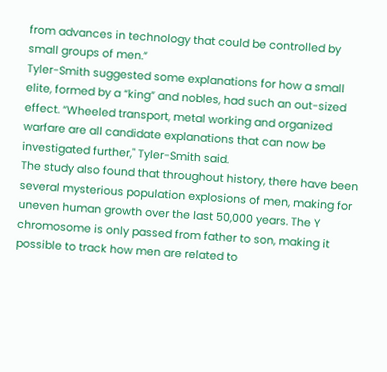from advances in technology that could be controlled by small groups of men.”
Tyler-Smith suggested some explanations for how a small elite, formed by a “king” and nobles, had such an out-sized effect. “Wheeled transport, metal working and organized warfare are all candidate explanations that can now be investigated further," Tyler-Smith said.
The study also found that throughout history, there have been several mysterious population explosions of men, making for uneven human growth over the last 50,000 years. The Y chromosome is only passed from father to son, making it possible to track how men are related to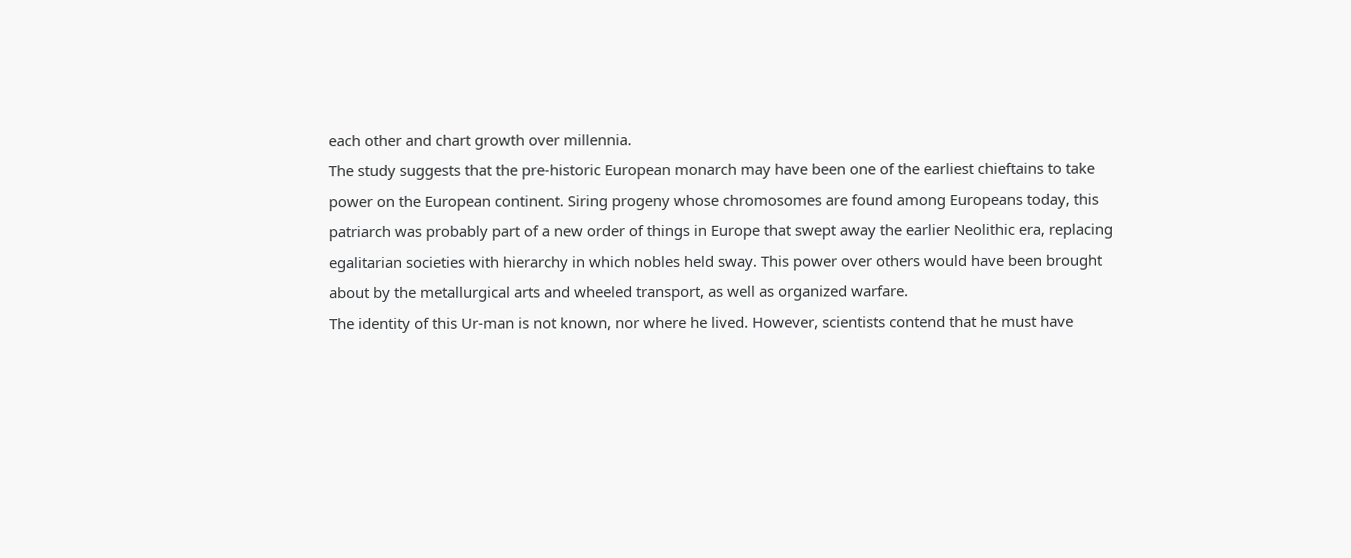each other and chart growth over millennia.
The study suggests that the pre-historic European monarch may have been one of the earliest chieftains to take power on the European continent. Siring progeny whose chromosomes are found among Europeans today, this patriarch was probably part of a new order of things in Europe that swept away the earlier Neolithic era, replacing egalitarian societies with hierarchy in which nobles held sway. This power over others would have been brought about by the metallurgical arts and wheeled transport, as well as organized warfare.
The identity of this Ur-man is not known, nor where he lived. However, scientists contend that he must have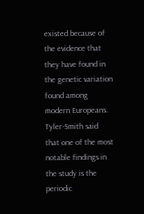existed because of the evidence that they have found in the genetic variation found among modern Europeans. Tyler-Smith said that one of the most notable findings in the study is the periodic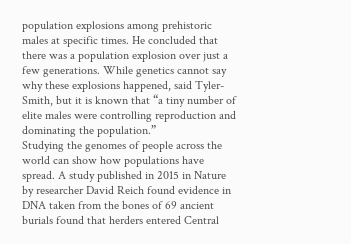population explosions among prehistoric males at specific times. He concluded that there was a population explosion over just a few generations. While genetics cannot say why these explosions happened, said Tyler-Smith, but it is known that “a tiny number of elite males were controlling reproduction and dominating the population.”
Studying the genomes of people across the world can show how populations have spread. A study published in 2015 in Nature by researcher David Reich found evidence in DNA taken from the bones of 69 ancient burials found that herders entered Central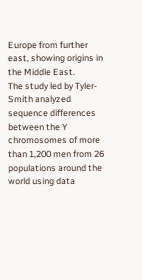Europe from further east, showing origins in the Middle East.
The study led by Tyler-Smith analyzed sequence differences between the Y chromosomes of more than 1,200 men from 26 populations around the world using data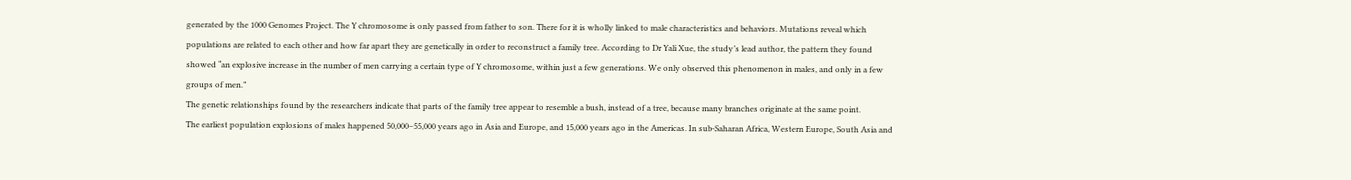generated by the 1000 Genomes Project. The Y chromosome is only passed from father to son. There for it is wholly linked to male characteristics and behaviors. Mutations reveal which populations are related to each other and how far apart they are genetically in order to reconstruct a family tree. According to Dr Yali Xue, the study’s lead author, the pattern they found showed “an explosive increase in the number of men carrying a certain type of Y chromosome, within just a few generations. We only observed this phenomenon in males, and only in a few groups of men.”
The genetic relationships found by the researchers indicate that parts of the family tree appear to resemble a bush, instead of a tree, because many branches originate at the same point.
The earliest population explosions of males happened 50,000–55,000 years ago in Asia and Europe, and 15,000 years ago in the Americas. In sub-Saharan Africa, Western Europe, South Asia and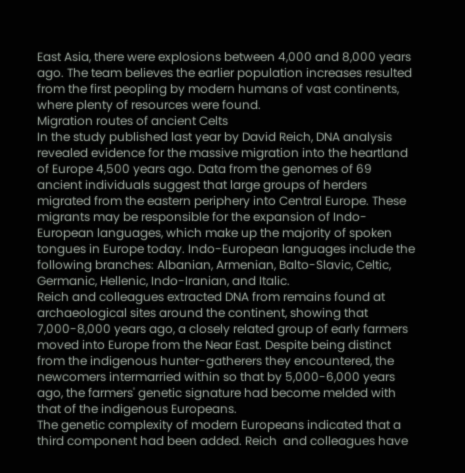East Asia, there were explosions between 4,000 and 8,000 years ago. The team believes the earlier population increases resulted from the first peopling by modern humans of vast continents, where plenty of resources were found.
Migration routes of ancient Celts
In the study published last year by David Reich, DNA analysis revealed evidence for the massive migration into the heartland of Europe 4,500 years ago. Data from the genomes of 69 ancient individuals suggest that large groups of herders migrated from the eastern periphery into Central Europe. These migrants may be responsible for the expansion of Indo-European languages, which make up the majority of spoken tongues in Europe today. Indo-European languages include the following branches: Albanian, Armenian, Balto-Slavic, Celtic, Germanic, Hellenic, Indo-Iranian, and Italic.
Reich and colleagues extracted DNA from remains found at archaeological sites around the continent, showing that 7,000-8,000 years ago, a closely related group of early farmers moved into Europe from the Near East. Despite being distinct from the indigenous hunter-gatherers they encountered, the newcomers intermarried within so that by 5,000-6,000 years ago, the farmers' genetic signature had become melded with that of the indigenous Europeans.
The genetic complexity of modern Europeans indicated that a third component had been added. Reich  and colleagues have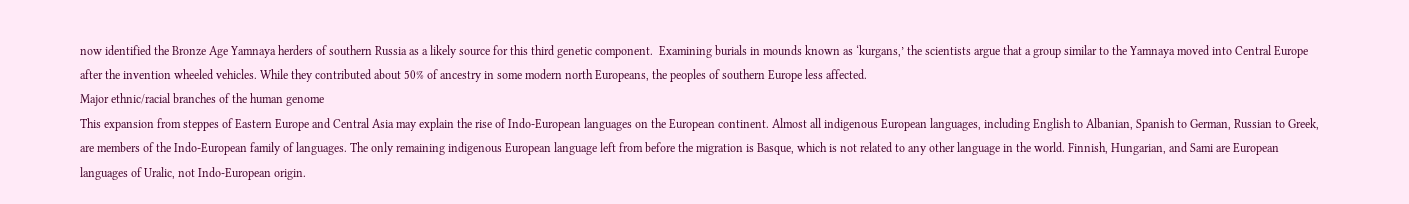now identified the Bronze Age Yamnaya herders of southern Russia as a likely source for this third genetic component.  Examining burials in mounds known as ‘kurgans,’ the scientists argue that a group similar to the Yamnaya moved into Central Europe after the invention wheeled vehicles. While they contributed about 50% of ancestry in some modern north Europeans, the peoples of southern Europe less affected.
Major ethnic/racial branches of the human genome
This expansion from steppes of Eastern Europe and Central Asia may explain the rise of Indo-European languages on the European continent. Almost all indigenous European languages, including English to Albanian, Spanish to German, Russian to Greek, are members of the Indo-European family of languages. The only remaining indigenous European language left from before the migration is Basque, which is not related to any other language in the world. Finnish, Hungarian, and Sami are European languages of Uralic, not Indo-European origin.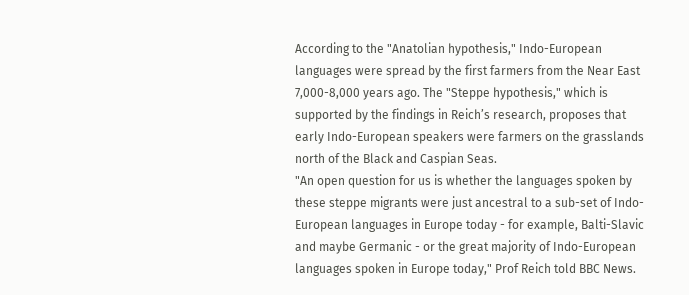According to the "Anatolian hypothesis," Indo-European languages were spread by the first farmers from the Near East 7,000-8,000 years ago. The "Steppe hypothesis," which is supported by the findings in Reich’s research, proposes that early Indo-European speakers were farmers on the grasslands north of the Black and Caspian Seas.
"An open question for us is whether the languages spoken by these steppe migrants were just ancestral to a sub-set of Indo-European languages in Europe today - for example, Balti-Slavic and maybe Germanic - or the great majority of Indo-European languages spoken in Europe today," Prof Reich told BBC News.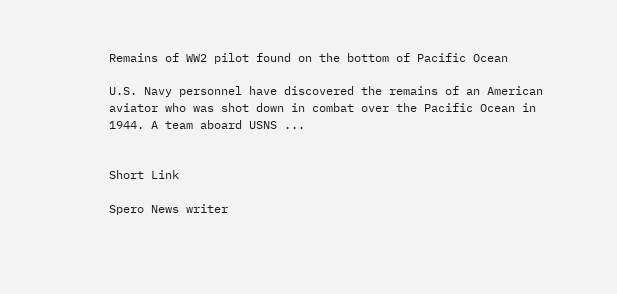Remains of WW2 pilot found on the bottom of Pacific Ocean

U.S. Navy personnel have discovered the remains of an American aviator who was shot down in combat over the Pacific Ocean in 1944. A team aboard USNS ...


Short Link

Spero News writer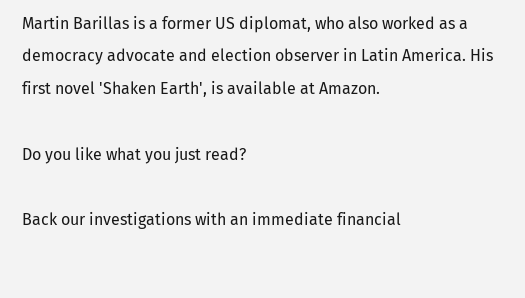Martin Barillas is a former US diplomat, who also worked as a democracy advocate and election observer in Latin America. His first novel 'Shaken Earth', is available at Amazon.

Do you like what you just read?

Back our investigations with an immediate financial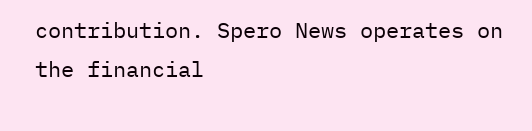contribution. Spero News operates on the financial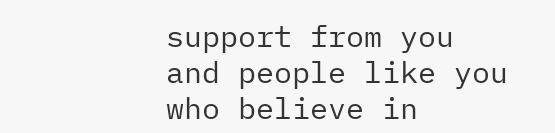support from you and people like you who believe in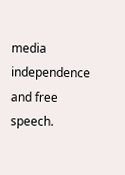media independence and free speech.